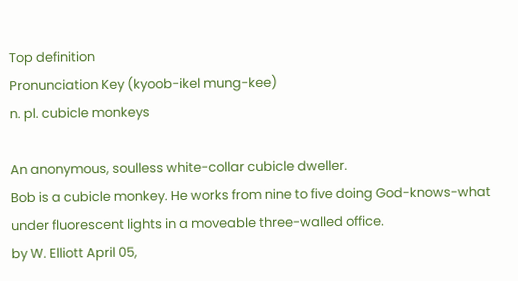Top definition
Pronunciation Key (kyoob-ikel mung-kee)
n. pl. cubicle monkeys

An anonymous, soulless white-collar cubicle dweller.
Bob is a cubicle monkey. He works from nine to five doing God-knows-what under fluorescent lights in a moveable three-walled office.
by W. Elliott April 05,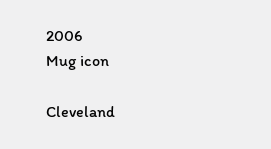2006
Mug icon

Cleveland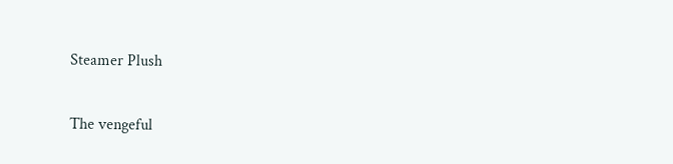Steamer Plush

The vengeful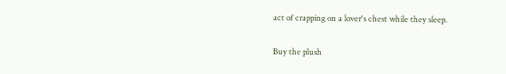act of crapping on a lover's chest while they sleep.

Buy the plush